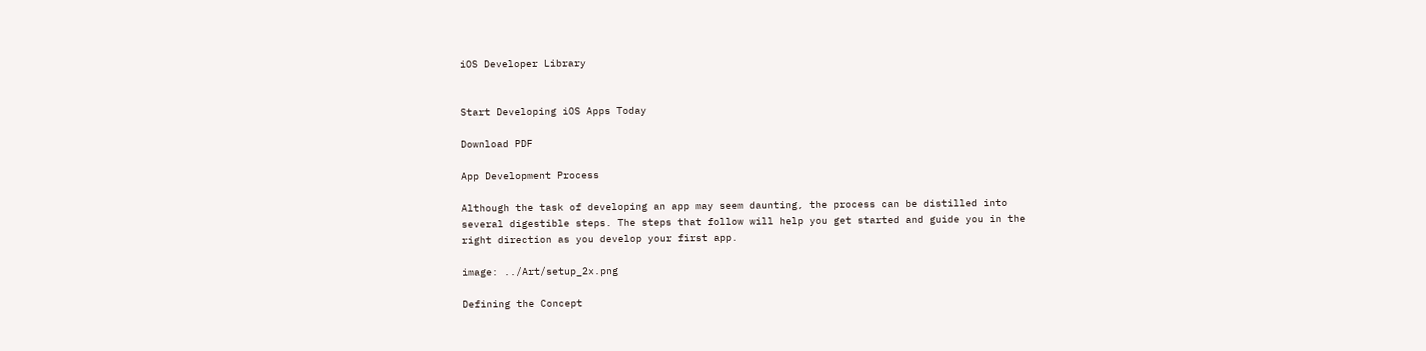iOS Developer Library


Start Developing iOS Apps Today

Download PDF

App Development Process

Although the task of developing an app may seem daunting, the process can be distilled into several digestible steps. The steps that follow will help you get started and guide you in the right direction as you develop your first app.

image: ../Art/setup_2x.png

Defining the Concept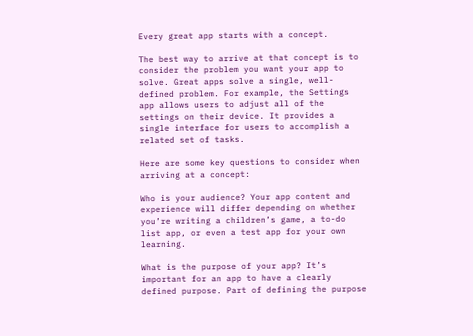Every great app starts with a concept.

The best way to arrive at that concept is to consider the problem you want your app to solve. Great apps solve a single, well-defined problem. For example, the Settings app allows users to adjust all of the settings on their device. It provides a single interface for users to accomplish a related set of tasks.

Here are some key questions to consider when arriving at a concept:

Who is your audience? Your app content and experience will differ depending on whether you’re writing a children’s game, a to-do list app, or even a test app for your own learning.

What is the purpose of your app? It’s important for an app to have a clearly defined purpose. Part of defining the purpose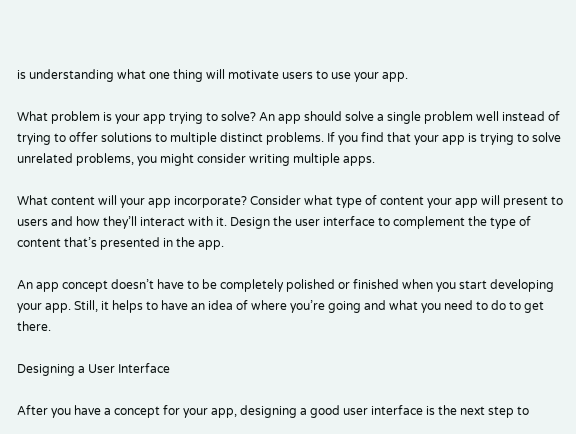is understanding what one thing will motivate users to use your app.

What problem is your app trying to solve? An app should solve a single problem well instead of trying to offer solutions to multiple distinct problems. If you find that your app is trying to solve unrelated problems, you might consider writing multiple apps.

What content will your app incorporate? Consider what type of content your app will present to users and how they’ll interact with it. Design the user interface to complement the type of content that’s presented in the app.

An app concept doesn’t have to be completely polished or finished when you start developing your app. Still, it helps to have an idea of where you’re going and what you need to do to get there.

Designing a User Interface

After you have a concept for your app, designing a good user interface is the next step to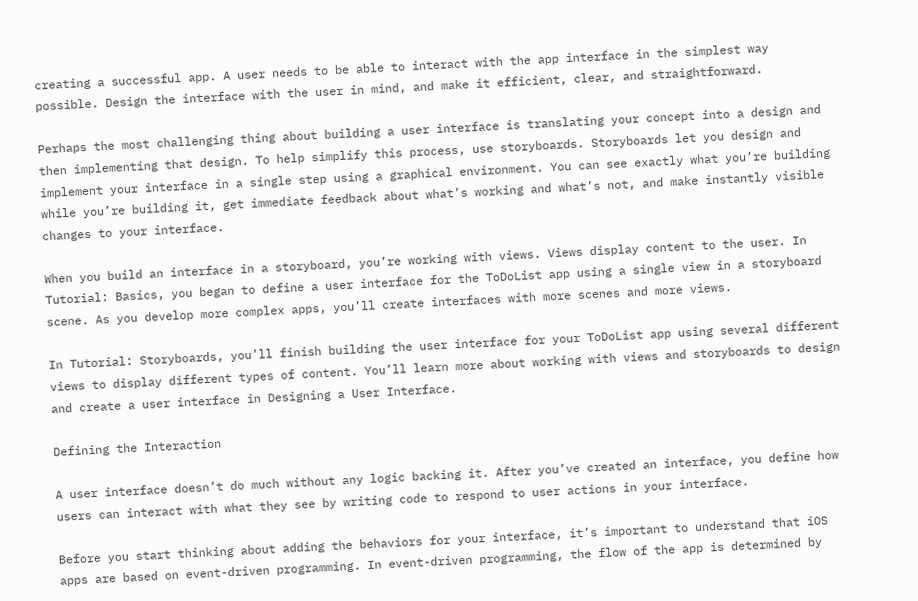creating a successful app. A user needs to be able to interact with the app interface in the simplest way possible. Design the interface with the user in mind, and make it efficient, clear, and straightforward.

Perhaps the most challenging thing about building a user interface is translating your concept into a design and then implementing that design. To help simplify this process, use storyboards. Storyboards let you design and implement your interface in a single step using a graphical environment. You can see exactly what you’re building while you’re building it, get immediate feedback about what’s working and what’s not, and make instantly visible changes to your interface.

When you build an interface in a storyboard, you’re working with views. Views display content to the user. In Tutorial: Basics, you began to define a user interface for the ToDoList app using a single view in a storyboard scene. As you develop more complex apps, you’ll create interfaces with more scenes and more views.

In Tutorial: Storyboards, you’ll finish building the user interface for your ToDoList app using several different views to display different types of content. You’ll learn more about working with views and storyboards to design and create a user interface in Designing a User Interface.

Defining the Interaction

A user interface doesn’t do much without any logic backing it. After you’ve created an interface, you define how users can interact with what they see by writing code to respond to user actions in your interface.

Before you start thinking about adding the behaviors for your interface, it’s important to understand that iOS apps are based on event-driven programming. In event-driven programming, the flow of the app is determined by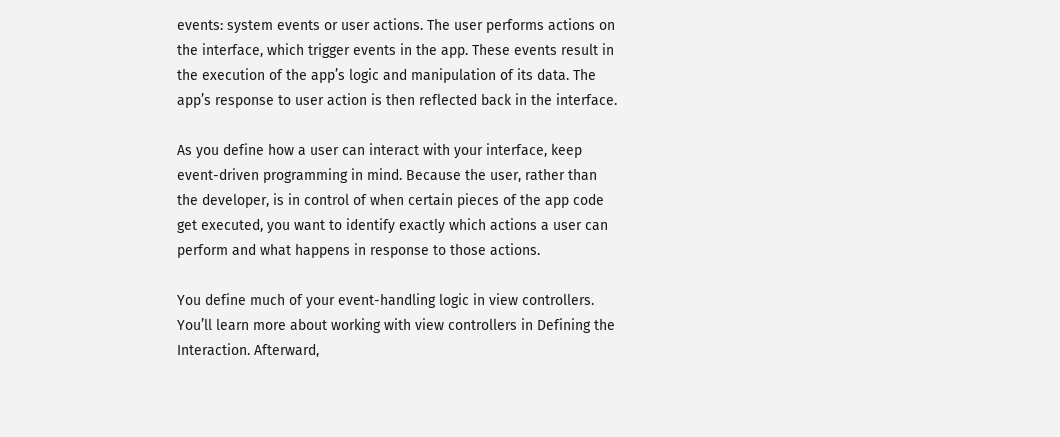events: system events or user actions. The user performs actions on the interface, which trigger events in the app. These events result in the execution of the app’s logic and manipulation of its data. The app’s response to user action is then reflected back in the interface.

As you define how a user can interact with your interface, keep event-driven programming in mind. Because the user, rather than the developer, is in control of when certain pieces of the app code get executed, you want to identify exactly which actions a user can perform and what happens in response to those actions.

You define much of your event-handling logic in view controllers. You’ll learn more about working with view controllers in Defining the Interaction. Afterward,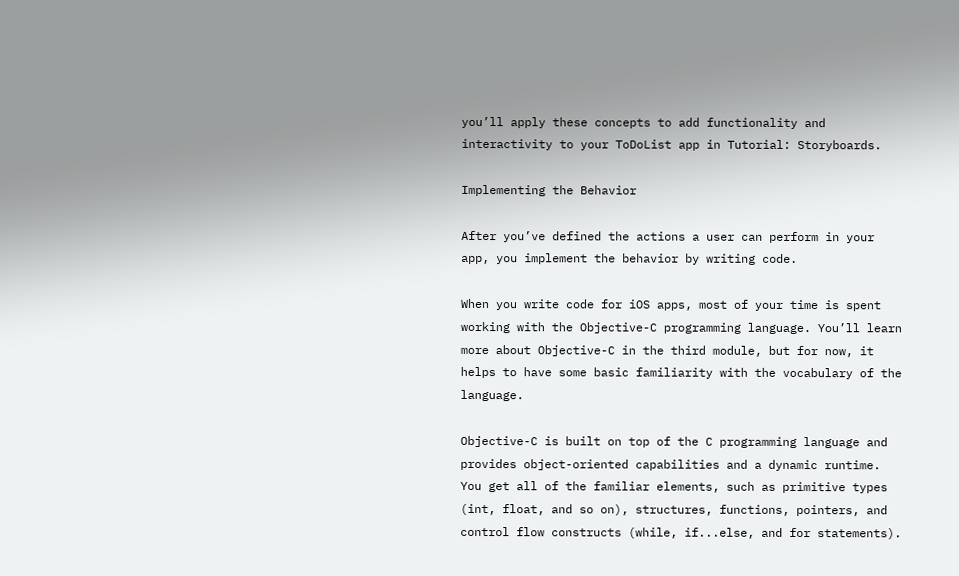you’ll apply these concepts to add functionality and interactivity to your ToDoList app in Tutorial: Storyboards.

Implementing the Behavior

After you’ve defined the actions a user can perform in your app, you implement the behavior by writing code.

When you write code for iOS apps, most of your time is spent working with the Objective-C programming language. You’ll learn more about Objective-C in the third module, but for now, it helps to have some basic familiarity with the vocabulary of the language.

Objective-C is built on top of the C programming language and provides object-oriented capabilities and a dynamic runtime. You get all of the familiar elements, such as primitive types (int, float, and so on), structures, functions, pointers, and control flow constructs (while, if...else, and for statements).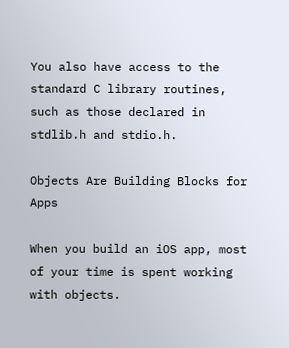You also have access to the standard C library routines, such as those declared in stdlib.h and stdio.h.

Objects Are Building Blocks for Apps

When you build an iOS app, most of your time is spent working with objects.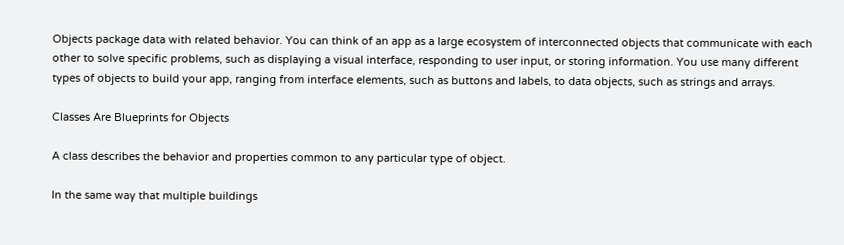Objects package data with related behavior. You can think of an app as a large ecosystem of interconnected objects that communicate with each other to solve specific problems, such as displaying a visual interface, responding to user input, or storing information. You use many different types of objects to build your app, ranging from interface elements, such as buttons and labels, to data objects, such as strings and arrays.

Classes Are Blueprints for Objects

A class describes the behavior and properties common to any particular type of object.

In the same way that multiple buildings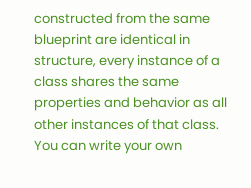constructed from the same blueprint are identical in structure, every instance of a class shares the same properties and behavior as all other instances of that class. You can write your own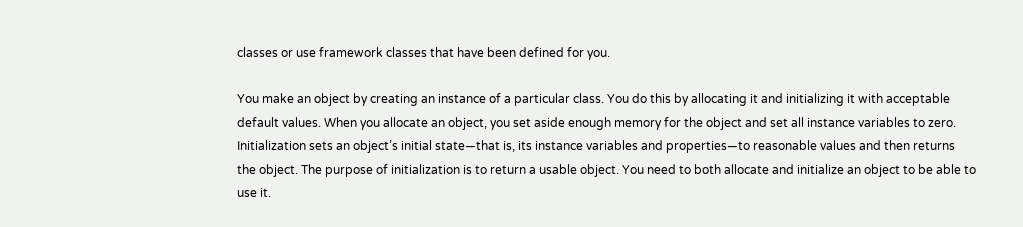classes or use framework classes that have been defined for you.

You make an object by creating an instance of a particular class. You do this by allocating it and initializing it with acceptable default values. When you allocate an object, you set aside enough memory for the object and set all instance variables to zero. Initialization sets an object’s initial state—that is, its instance variables and properties—to reasonable values and then returns the object. The purpose of initialization is to return a usable object. You need to both allocate and initialize an object to be able to use it.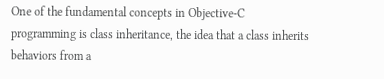One of the fundamental concepts in Objective-C programming is class inheritance, the idea that a class inherits behaviors from a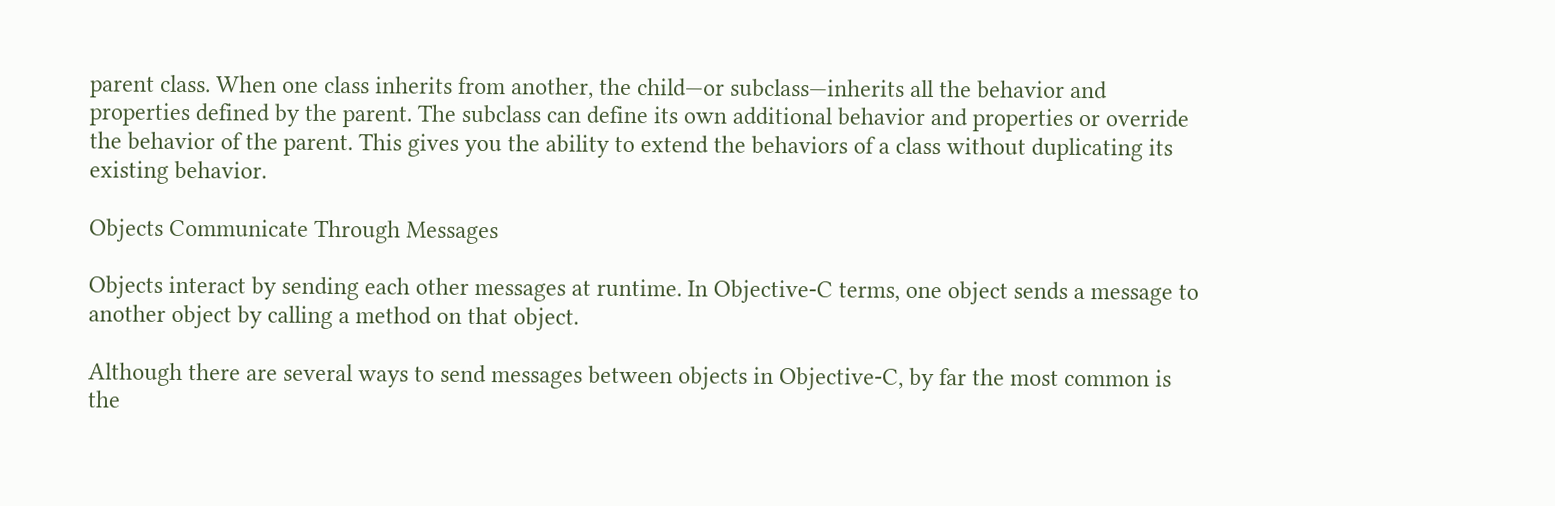parent class. When one class inherits from another, the child—or subclass—inherits all the behavior and properties defined by the parent. The subclass can define its own additional behavior and properties or override the behavior of the parent. This gives you the ability to extend the behaviors of a class without duplicating its existing behavior.

Objects Communicate Through Messages

Objects interact by sending each other messages at runtime. In Objective-C terms, one object sends a message to another object by calling a method on that object.

Although there are several ways to send messages between objects in Objective-C, by far the most common is the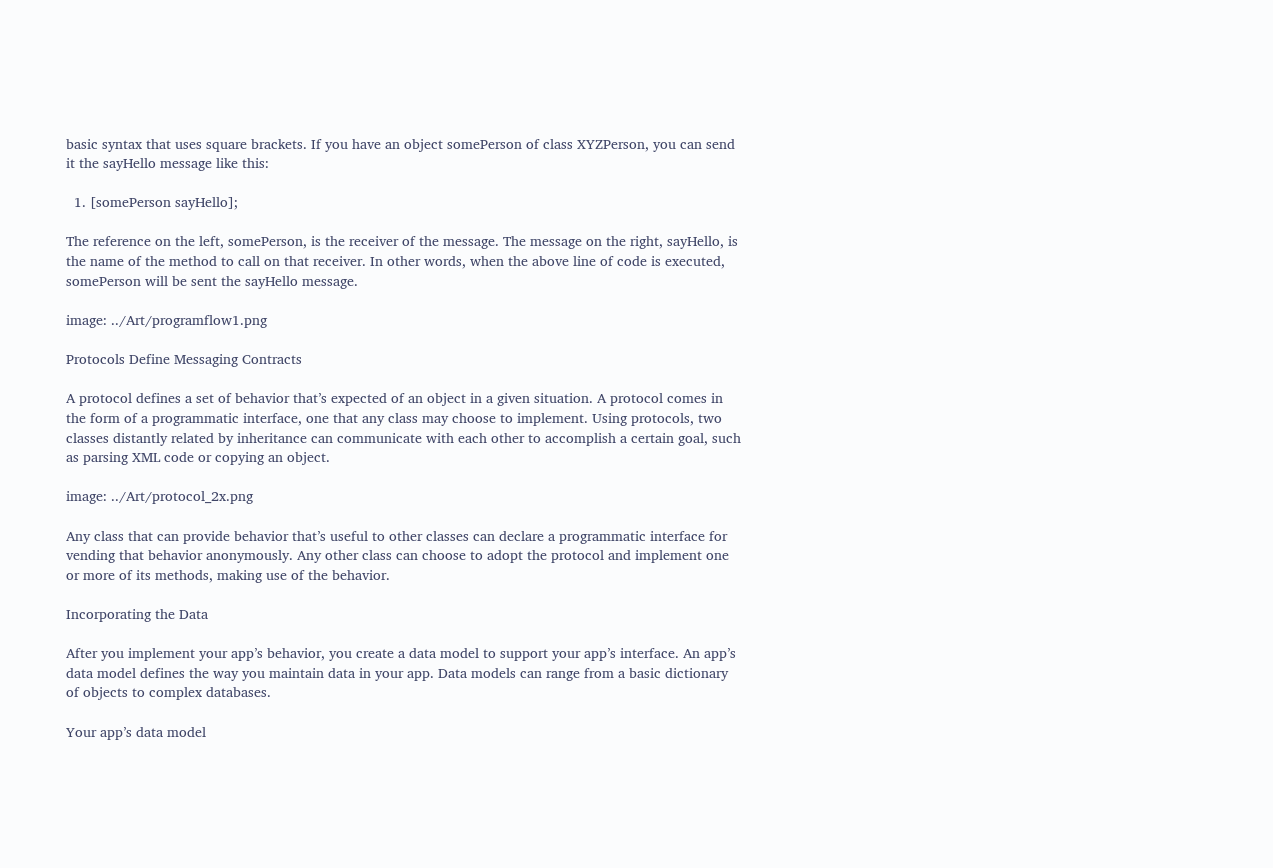basic syntax that uses square brackets. If you have an object somePerson of class XYZPerson, you can send it the sayHello message like this:

  1. [somePerson sayHello];

The reference on the left, somePerson, is the receiver of the message. The message on the right, sayHello, is the name of the method to call on that receiver. In other words, when the above line of code is executed, somePerson will be sent the sayHello message.

image: ../Art/programflow1.png

Protocols Define Messaging Contracts

A protocol defines a set of behavior that’s expected of an object in a given situation. A protocol comes in the form of a programmatic interface, one that any class may choose to implement. Using protocols, two classes distantly related by inheritance can communicate with each other to accomplish a certain goal, such as parsing XML code or copying an object.

image: ../Art/protocol_2x.png

Any class that can provide behavior that’s useful to other classes can declare a programmatic interface for vending that behavior anonymously. Any other class can choose to adopt the protocol and implement one or more of its methods, making use of the behavior.

Incorporating the Data

After you implement your app’s behavior, you create a data model to support your app’s interface. An app’s data model defines the way you maintain data in your app. Data models can range from a basic dictionary of objects to complex databases.

Your app’s data model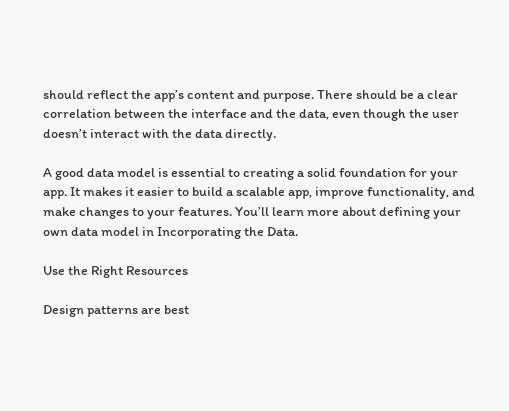should reflect the app’s content and purpose. There should be a clear correlation between the interface and the data, even though the user doesn’t interact with the data directly.

A good data model is essential to creating a solid foundation for your app. It makes it easier to build a scalable app, improve functionality, and make changes to your features. You’ll learn more about defining your own data model in Incorporating the Data.

Use the Right Resources

Design patterns are best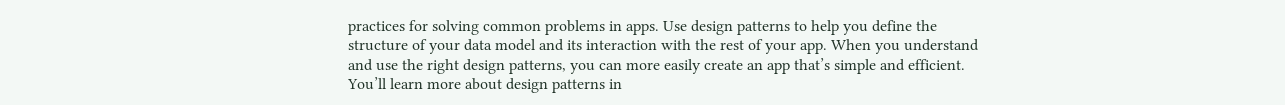practices for solving common problems in apps. Use design patterns to help you define the structure of your data model and its interaction with the rest of your app. When you understand and use the right design patterns, you can more easily create an app that’s simple and efficient. You’ll learn more about design patterns in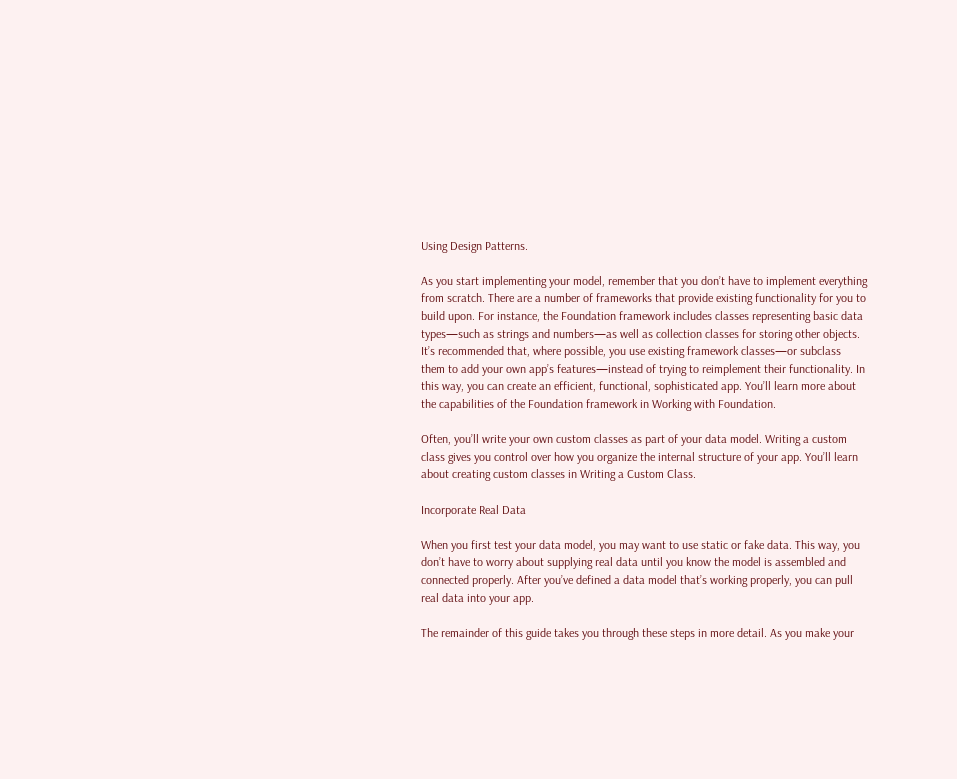Using Design Patterns.

As you start implementing your model, remember that you don’t have to implement everything from scratch. There are a number of frameworks that provide existing functionality for you to build upon. For instance, the Foundation framework includes classes representing basic data types—such as strings and numbers—as well as collection classes for storing other objects. It’s recommended that, where possible, you use existing framework classes—or subclass them to add your own app’s features—instead of trying to reimplement their functionality. In this way, you can create an efficient, functional, sophisticated app. You’ll learn more about the capabilities of the Foundation framework in Working with Foundation.

Often, you’ll write your own custom classes as part of your data model. Writing a custom class gives you control over how you organize the internal structure of your app. You’ll learn about creating custom classes in Writing a Custom Class.

Incorporate Real Data

When you first test your data model, you may want to use static or fake data. This way, you don’t have to worry about supplying real data until you know the model is assembled and connected properly. After you’ve defined a data model that’s working properly, you can pull real data into your app.

The remainder of this guide takes you through these steps in more detail. As you make your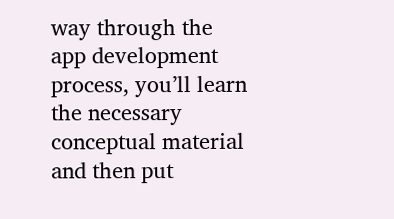way through the app development process, you’ll learn the necessary conceptual material and then put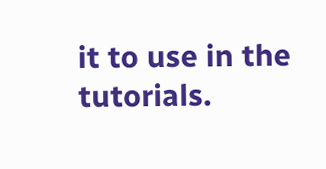it to use in the tutorials.